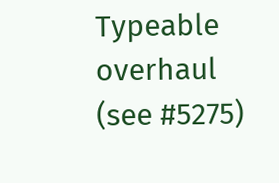Typeable overhaul (see #5275)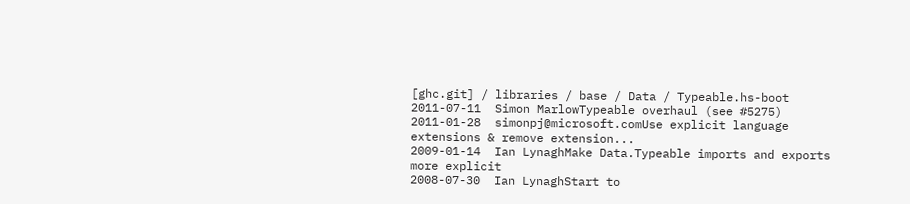[ghc.git] / libraries / base / Data / Typeable.hs-boot
2011-07-11  Simon MarlowTypeable overhaul (see #5275)
2011-01-28  simonpj@microsoft.comUse explicit language extensions & remove extension...
2009-01-14  Ian LynaghMake Data.Typeable imports and exports more explicit
2008-07-30  Ian LynaghStart to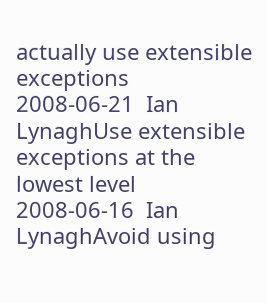actually use extensible exceptions
2008-06-21  Ian LynaghUse extensible exceptions at the lowest level
2008-06-16  Ian LynaghAvoid using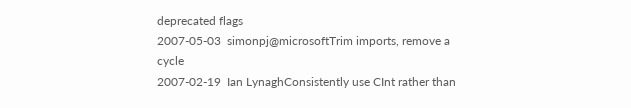deprecated flags
2007-05-03  simonpj@microsoftTrim imports, remove a cycle
2007-02-19  Ian LynaghConsistently use CInt rather than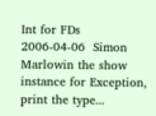Int for FDs
2006-04-06  Simon Marlowin the show instance for Exception, print the type...